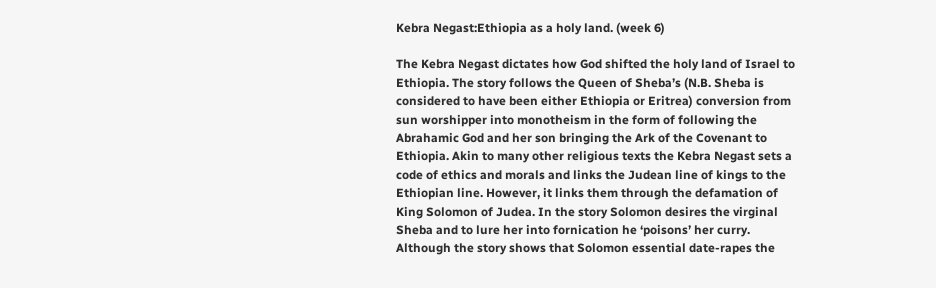Kebra Negast:Ethiopia as a holy land. (week 6)

The Kebra Negast dictates how God shifted the holy land of Israel to Ethiopia. The story follows the Queen of Sheba’s (N.B. Sheba is considered to have been either Ethiopia or Eritrea) conversion from sun worshipper into monotheism in the form of following the Abrahamic God and her son bringing the Ark of the Covenant to Ethiopia. Akin to many other religious texts the Kebra Negast sets a code of ethics and morals and links the Judean line of kings to the Ethiopian line. However, it links them through the defamation of King Solomon of Judea. In the story Solomon desires the virginal Sheba and to lure her into fornication he ‘poisons’ her curry. Although the story shows that Solomon essential date-rapes the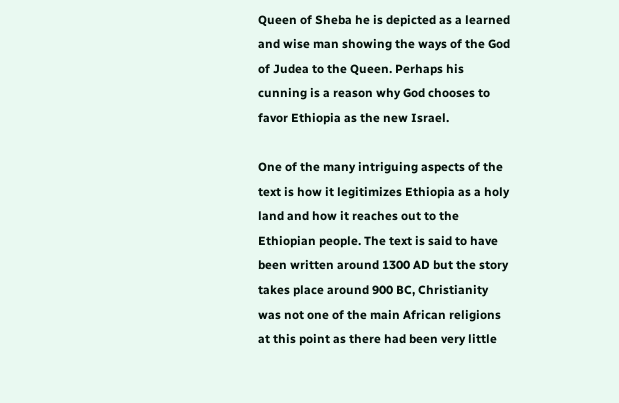Queen of Sheba he is depicted as a learned and wise man showing the ways of the God of Judea to the Queen. Perhaps his cunning is a reason why God chooses to favor Ethiopia as the new Israel.

One of the many intriguing aspects of the text is how it legitimizes Ethiopia as a holy land and how it reaches out to the Ethiopian people. The text is said to have been written around 1300 AD but the story takes place around 900 BC, Christianity was not one of the main African religions at this point as there had been very little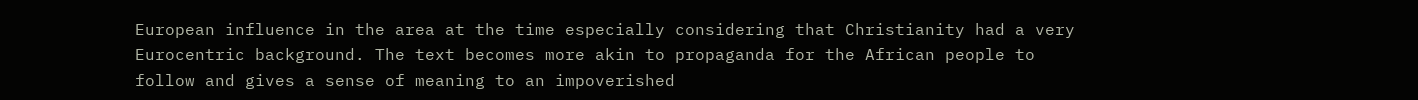European influence in the area at the time especially considering that Christianity had a very Eurocentric background. The text becomes more akin to propaganda for the African people to follow and gives a sense of meaning to an impoverished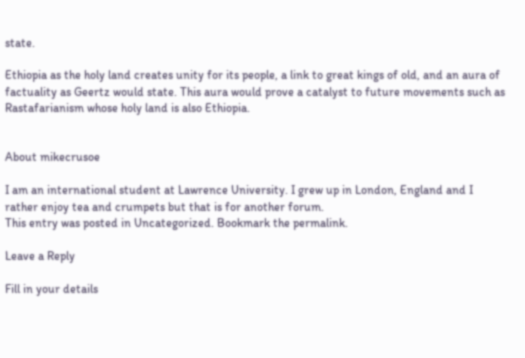state.

Ethiopia as the holy land creates unity for its people, a link to great kings of old, and an aura of factuality as Geertz would state. This aura would prove a catalyst to future movements such as Rastafarianism whose holy land is also Ethiopia.


About mikecrusoe

I am an international student at Lawrence University. I grew up in London, England and I rather enjoy tea and crumpets but that is for another forum.
This entry was posted in Uncategorized. Bookmark the permalink.

Leave a Reply

Fill in your details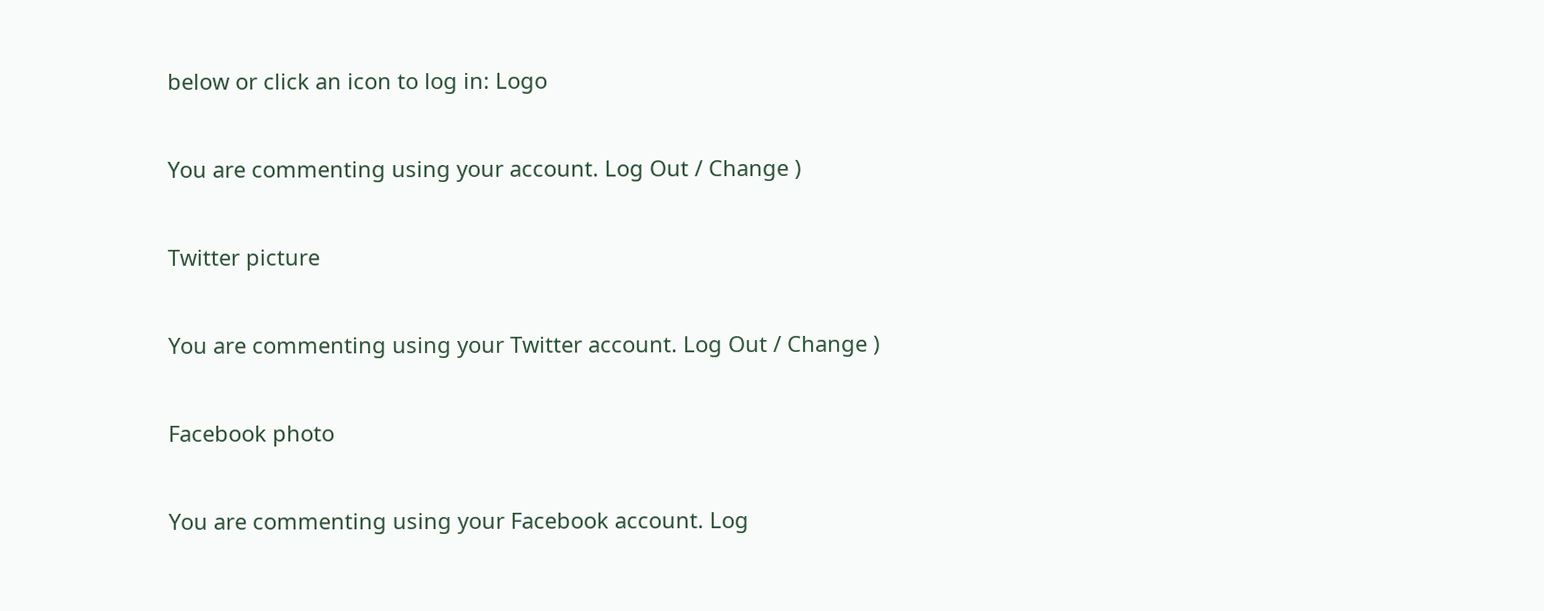below or click an icon to log in: Logo

You are commenting using your account. Log Out / Change )

Twitter picture

You are commenting using your Twitter account. Log Out / Change )

Facebook photo

You are commenting using your Facebook account. Log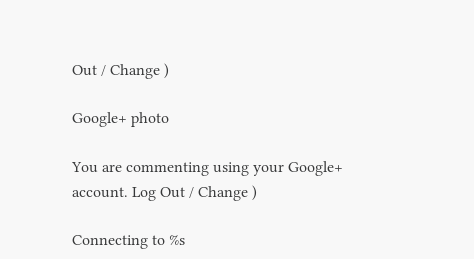Out / Change )

Google+ photo

You are commenting using your Google+ account. Log Out / Change )

Connecting to %s